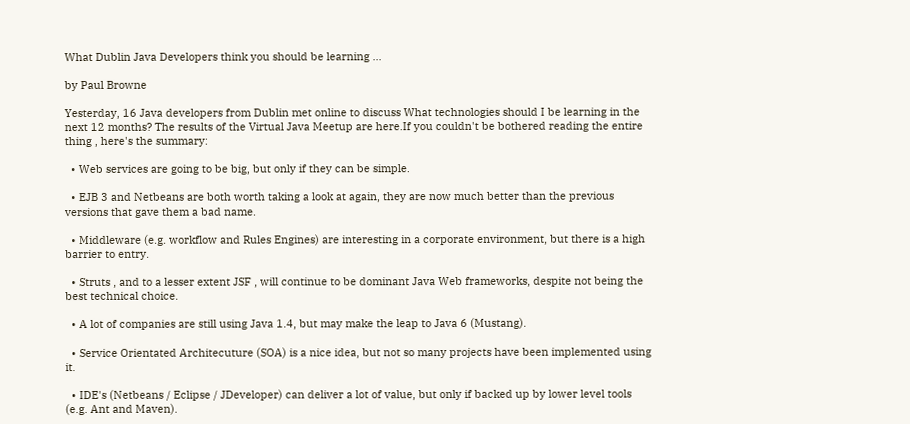What Dublin Java Developers think you should be learning ...

by Paul Browne

Yesterday, 16 Java developers from Dublin met online to discuss What technologies should I be learning in the next 12 months? The results of the Virtual Java Meetup are here.If you couldn't be bothered reading the entire thing , here's the summary:

  • Web services are going to be big, but only if they can be simple.

  • EJB 3 and Netbeans are both worth taking a look at again, they are now much better than the previous versions that gave them a bad name.

  • Middleware (e.g. workflow and Rules Engines) are interesting in a corporate environment, but there is a high barrier to entry.

  • Struts , and to a lesser extent JSF , will continue to be dominant Java Web frameworks, despite not being the best technical choice.

  • A lot of companies are still using Java 1.4, but may make the leap to Java 6 (Mustang).

  • Service Orientated Architecuture (SOA) is a nice idea, but not so many projects have been implemented using it.

  • IDE's (Netbeans / Eclipse / JDeveloper) can deliver a lot of value, but only if backed up by lower level tools (e.g. Ant and Maven).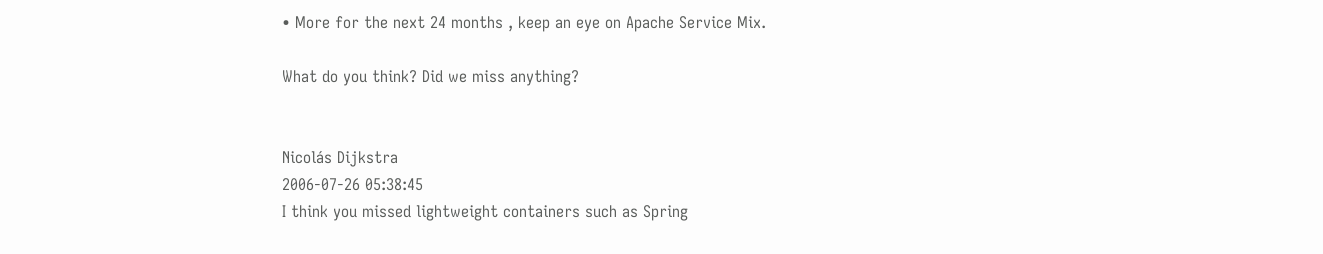• More for the next 24 months , keep an eye on Apache Service Mix.

What do you think? Did we miss anything?


Nicolás Dijkstra
2006-07-26 05:38:45
I think you missed lightweight containers such as Spring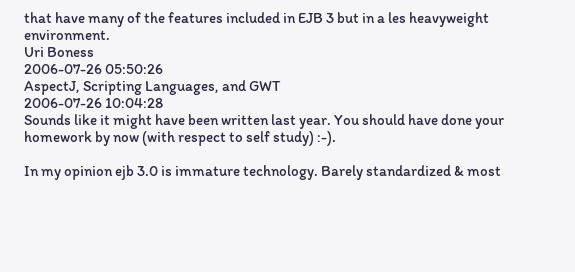that have many of the features included in EJB 3 but in a les heavyweight environment.
Uri Boness
2006-07-26 05:50:26
AspectJ, Scripting Languages, and GWT
2006-07-26 10:04:28
Sounds like it might have been written last year. You should have done your homework by now (with respect to self study) :-).

In my opinion ejb 3.0 is immature technology. Barely standardized & most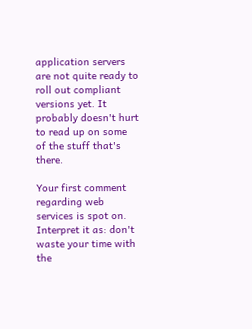application servers are not quite ready to roll out compliant versions yet. It probably doesn't hurt to read up on some of the stuff that's there.

Your first comment regarding web services is spot on. Interpret it as: don't waste your time with the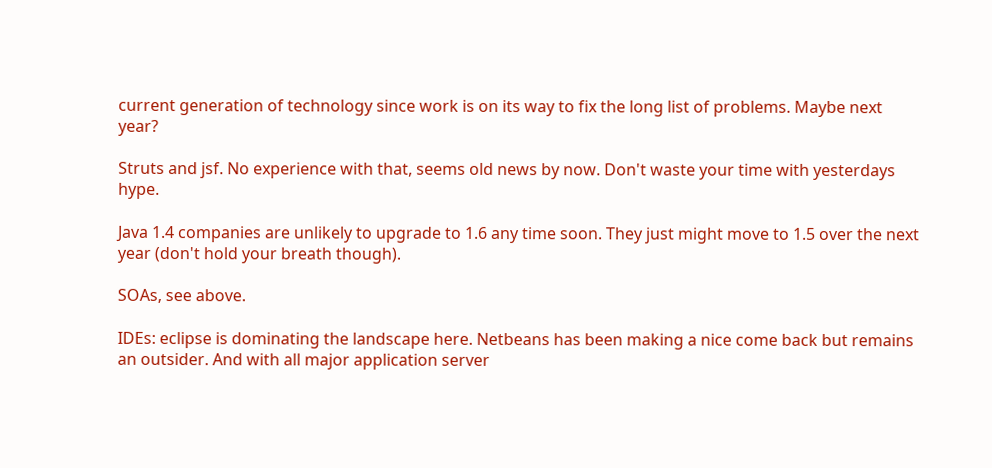current generation of technology since work is on its way to fix the long list of problems. Maybe next year?

Struts and jsf. No experience with that, seems old news by now. Don't waste your time with yesterdays hype.

Java 1.4 companies are unlikely to upgrade to 1.6 any time soon. They just might move to 1.5 over the next year (don't hold your breath though).

SOAs, see above.

IDEs: eclipse is dominating the landscape here. Netbeans has been making a nice come back but remains an outsider. And with all major application server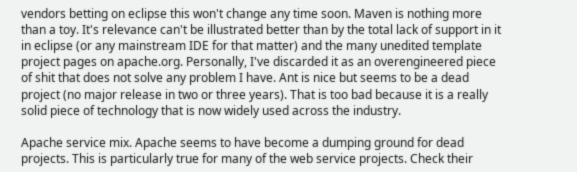vendors betting on eclipse this won't change any time soon. Maven is nothing more than a toy. It's relevance can't be illustrated better than by the total lack of support in it in eclipse (or any mainstream IDE for that matter) and the many unedited template project pages on apache.org. Personally, I've discarded it as an overengineered piece of shit that does not solve any problem I have. Ant is nice but seems to be a dead project (no major release in two or three years). That is too bad because it is a really solid piece of technology that is now widely used across the industry.

Apache service mix. Apache seems to have become a dumping ground for dead projects. This is particularly true for many of the web service projects. Check their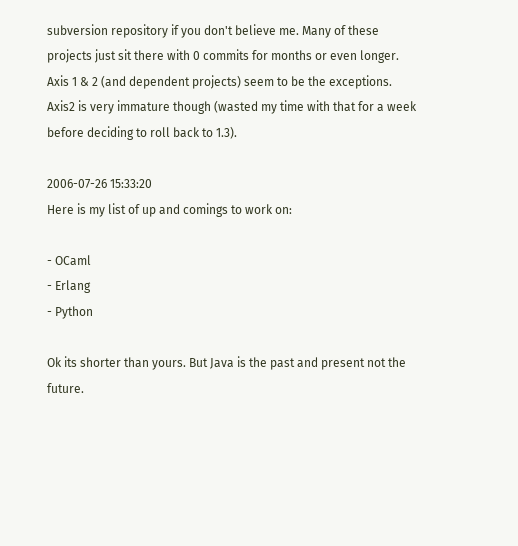subversion repository if you don't believe me. Many of these projects just sit there with 0 commits for months or even longer.
Axis 1 & 2 (and dependent projects) seem to be the exceptions. Axis2 is very immature though (wasted my time with that for a week before deciding to roll back to 1.3).

2006-07-26 15:33:20
Here is my list of up and comings to work on:

- OCaml
- Erlang
- Python

Ok its shorter than yours. But Java is the past and present not the future.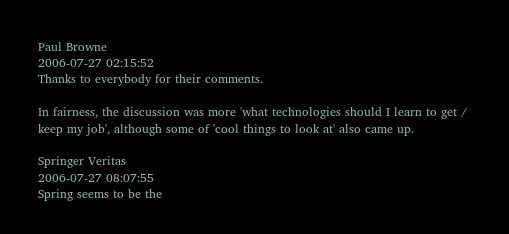Paul Browne
2006-07-27 02:15:52
Thanks to everybody for their comments.

In fairness, the discussion was more 'what technologies should I learn to get / keep my job', although some of 'cool things to look at' also came up.

Springer Veritas
2006-07-27 08:07:55
Spring seems to be the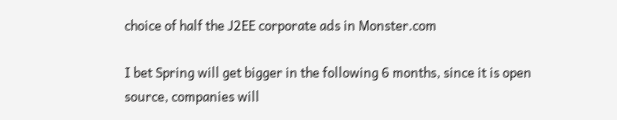choice of half the J2EE corporate ads in Monster.com

I bet Spring will get bigger in the following 6 months, since it is open source, companies will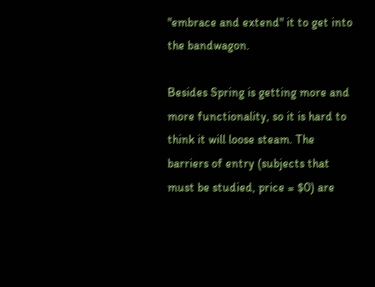"embrace and extend" it to get into the bandwagon.

Besides Spring is getting more and more functionality, so it is hard to think it will loose steam. The barriers of entry (subjects that must be studied, price = $0) are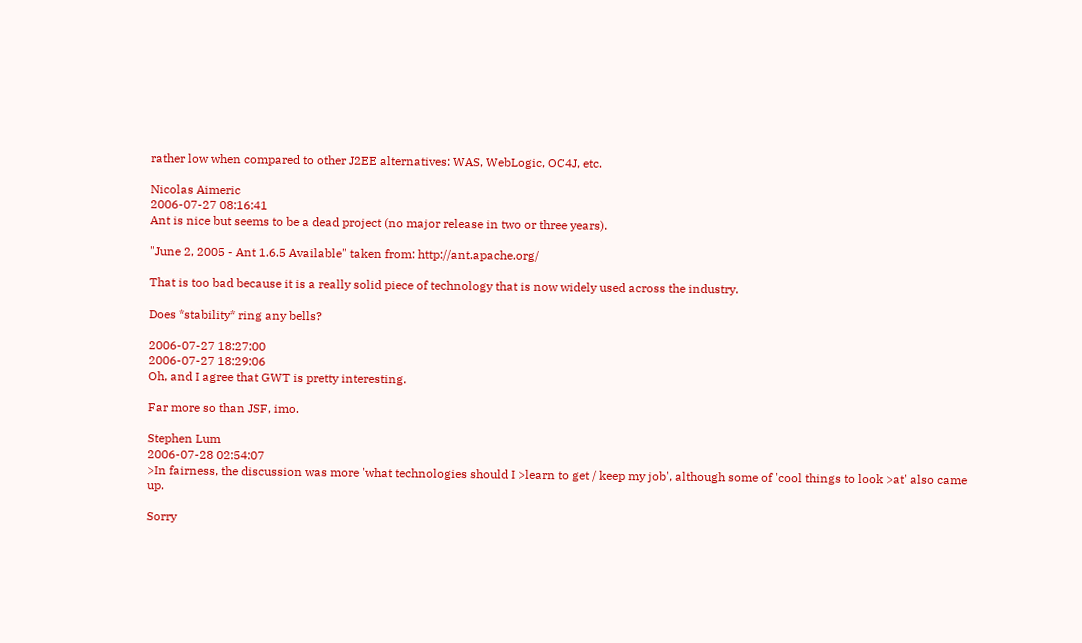rather low when compared to other J2EE alternatives: WAS, WebLogic, OC4J, etc.

Nicolas Aimeric
2006-07-27 08:16:41
Ant is nice but seems to be a dead project (no major release in two or three years).

"June 2, 2005 - Ant 1.6.5 Available" taken from: http://ant.apache.org/

That is too bad because it is a really solid piece of technology that is now widely used across the industry.

Does *stability* ring any bells?

2006-07-27 18:27:00
2006-07-27 18:29:06
Oh, and I agree that GWT is pretty interesting.

Far more so than JSF, imo.

Stephen Lum
2006-07-28 02:54:07
>In fairness, the discussion was more 'what technologies should I >learn to get / keep my job', although some of 'cool things to look >at' also came up.

Sorry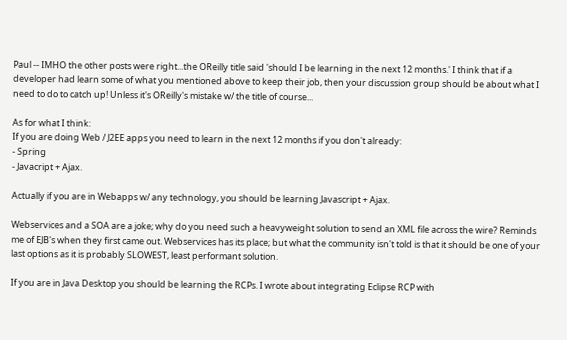Paul -- IMHO the other posts were right...the OReilly title said 'should I be learning in the next 12 months.' I think that if a developer had learn some of what you mentioned above to keep their job, then your discussion group should be about what I need to do to catch up! Unless it's OReilly's mistake w/ the title of course...

As for what I think:
If you are doing Web / J2EE apps you need to learn in the next 12 months if you don't already:
- Spring
- Javacript + Ajax.

Actually if you are in Webapps w/ any technology, you should be learning Javascript + Ajax.

Webservices and a SOA are a joke; why do you need such a heavyweight solution to send an XML file across the wire? Reminds me of EJB's when they first came out. Webservices has its place; but what the community isn't told is that it should be one of your last options as it is probably SLOWEST, least performant solution.

If you are in Java Desktop you should be learning the RCPs. I wrote about integrating Eclipse RCP with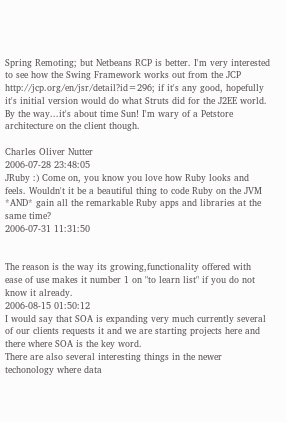Spring Remoting; but Netbeans RCP is better. I'm very interested to see how the Swing Framework works out from the JCP http://jcp.org/en/jsr/detail?id=296; if it's any good, hopefully it's initial version would do what Struts did for the J2EE world. By the way...it's about time Sun! I'm wary of a Petstore architecture on the client though.

Charles Oliver Nutter
2006-07-28 23:48:05
JRuby :) Come on, you know you love how Ruby looks and feels. Wouldn't it be a beautiful thing to code Ruby on the JVM *AND* gain all the remarkable Ruby apps and libraries at the same time?
2006-07-31 11:31:50


The reason is the way its growing,functionality offered with ease of use makes it number 1 on "to learn list" if you do not know it already.
2006-08-15 01:50:12
I would say that SOA is expanding very much currently several of our clients requests it and we are starting projects here and there where SOA is the key word.
There are also several interesting things in the newer techonology where data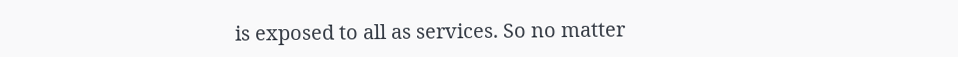is exposed to all as services. So no matter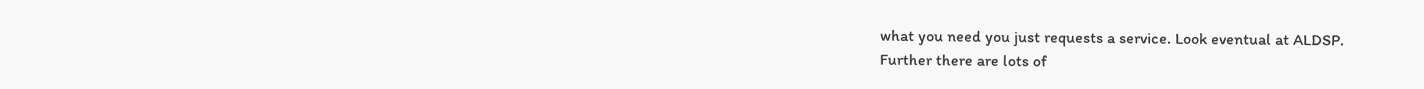what you need you just requests a service. Look eventual at ALDSP.
Further there are lots of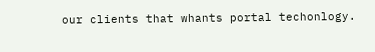our clients that whants portal techonlogy.